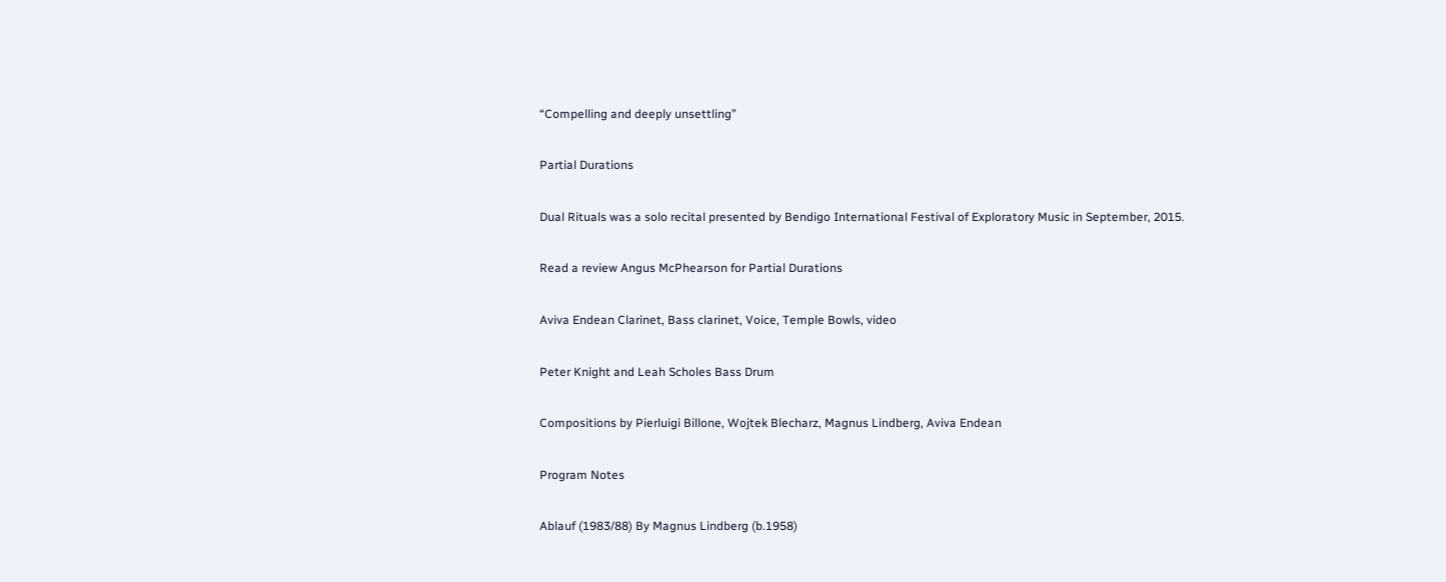“Compelling and deeply unsettling”

Partial Durations

Dual Rituals was a solo recital presented by Bendigo International Festival of Exploratory Music in September, 2015.

Read a review Angus McPhearson for Partial Durations

Aviva Endean Clarinet, Bass clarinet, Voice, Temple Bowls, video

Peter Knight and Leah Scholes Bass Drum

Compositions by Pierluigi Billone, Wojtek Blecharz, Magnus Lindberg, Aviva Endean

Program Notes

Ablauf (1983/88) By Magnus Lindberg (b.1958)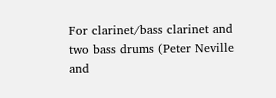For clarinet/bass clarinet and two bass drums (Peter Neville and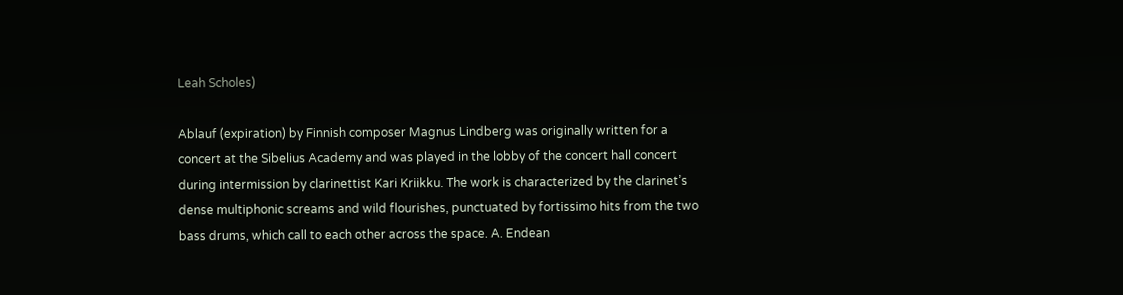Leah Scholes)

Ablauf (expiration) by Finnish composer Magnus Lindberg was originally written for a concert at the Sibelius Academy and was played in the lobby of the concert hall concert during intermission by clarinettist Kari Kriikku. The work is characterized by the clarinet’s dense multiphonic screams and wild flourishes, punctuated by fortissimo hits from the two bass drums, which call to each other across the space. A. Endean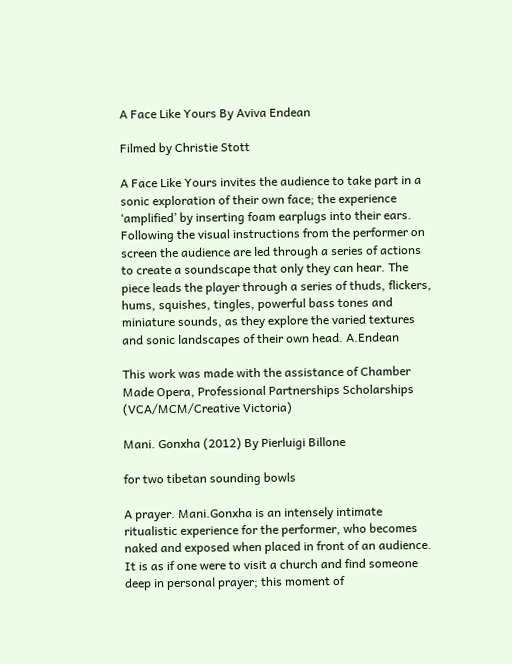A Face Like Yours By Aviva Endean

Filmed by Christie Stott

A Face Like Yours invites the audience to take part in a sonic exploration of their own face; the experience ‘amplified’ by inserting foam earplugs into their ears.  Following the visual instructions from the performer on screen the audience are led through a series of actions to create a soundscape that only they can hear. The piece leads the player through a series of thuds, flickers, hums, squishes, tingles, powerful bass tones and miniature sounds, as they explore the varied textures and sonic landscapes of their own head. A.Endean

This work was made with the assistance of Chamber Made Opera, Professional Partnerships Scholarships (VCA/MCM/Creative Victoria)

Mani. Gonxha (2012) By Pierluigi Billone

for two tibetan sounding bowls

A prayer. Mani.Gonxha is an intensely intimate ritualistic experience for the performer, who becomes naked and exposed when placed in front of an audience. It is as if one were to visit a church and find someone deep in personal prayer; this moment of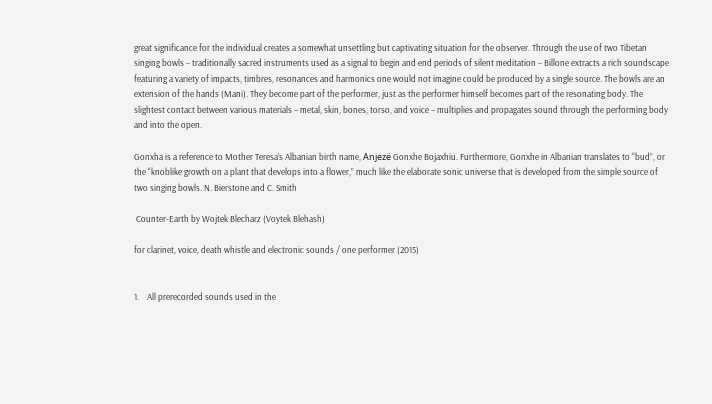great significance for the individual creates a somewhat unsettling but captivating situation for the observer. Through the use of two Tibetan singing bowls – traditionally sacred instruments used as a signal to begin and end periods of silent meditation – Billone extracts a rich soundscape featuring a variety of impacts, timbres, resonances and harmonics one would not imagine could be produced by a single source. The bowls are an extension of the hands (Mani). They become part of the performer, just as the performer himself becomes part of the resonating body. The slightest contact between various materials – metal, skin, bones, torso, and voice – multiplies and propagates sound through the performing body and into the open.

Gonxha is a reference to Mother Teresa’s Albanian birth name, Anjezë Gonxhe Bojaxhiu. Furthermore, Gonxhe in Albanian translates to “bud”, or the “knoblike growth on a plant that develops into a flower,” much like the elaborate sonic universe that is developed from the simple source of two singing bowls. N. Bierstone and C. Smith

 Counter-Earth by Wojtek Blecharz (Voytek Blehash)

for clarinet, voice, death whistle and electronic sounds / one performer (2015)


1.    All prerecorded sounds used in the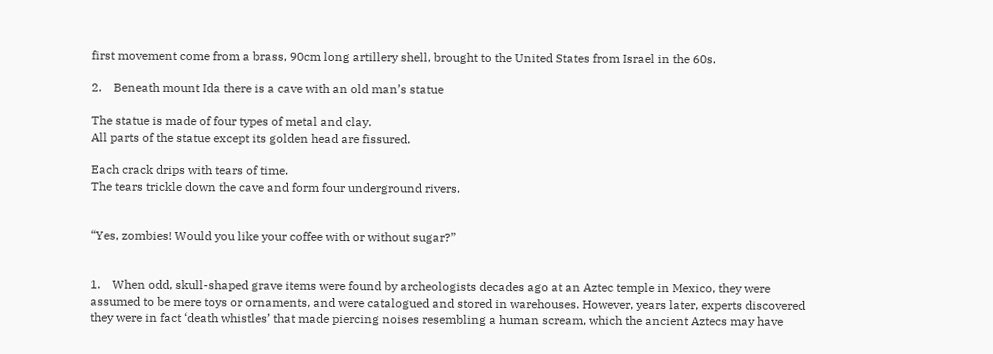first movement come from a brass, 90cm long artillery shell, brought to the United States from Israel in the 60s.

2.    Beneath mount Ida there is a cave with an old man’s statue

The statue is made of four types of metal and clay.
All parts of the statue except its golden head are fissured.

Each crack drips with tears of time.
The tears trickle down the cave and form four underground rivers.


“Yes, zombies! Would you like your coffee with or without sugar?”


1.    When odd, skull-shaped grave items were found by archeologists decades ago at an Aztec temple in Mexico, they were assumed to be mere toys or ornaments, and were catalogued and stored in warehouses. However, years later, experts discovered they were in fact ‘death whistles’ that made piercing noises resembling a human scream, which the ancient Aztecs may have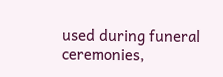used during funeral ceremonies,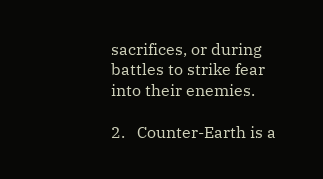sacrifices, or during battles to strike fear into their enemies.

2.   Counter-Earth is a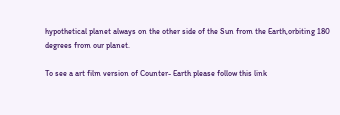hypothetical planet always on the other side of the Sun from the Earth,orbiting 180 degrees from our planet.

To see a art film version of Counter- Earth please follow this link